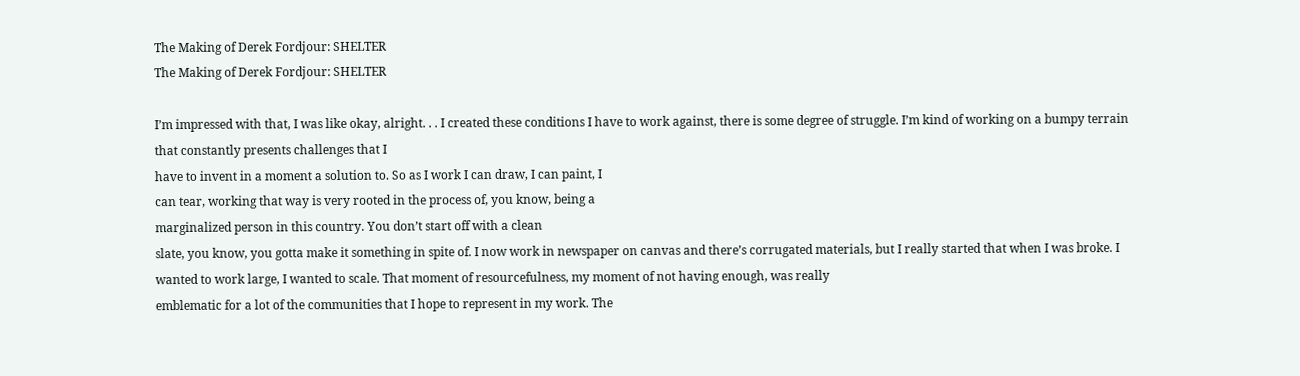The Making of Derek Fordjour: SHELTER
The Making of Derek Fordjour: SHELTER

I’m impressed with that, I was like okay, alright. . . I created these conditions I have to work against, there is some degree of struggle. I’m kind of working on a bumpy terrain that constantly presents challenges that I
have to invent in a moment a solution to. So as I work I can draw, I can paint, I
can tear, working that way is very rooted in the process of, you know, being a
marginalized person in this country. You don’t start off with a clean
slate, you know, you gotta make it something in spite of. I now work in newspaper on canvas and there’s corrugated materials, but I really started that when I was broke. I wanted to work large, I wanted to scale. That moment of resourcefulness, my moment of not having enough, was really
emblematic for a lot of the communities that I hope to represent in my work. The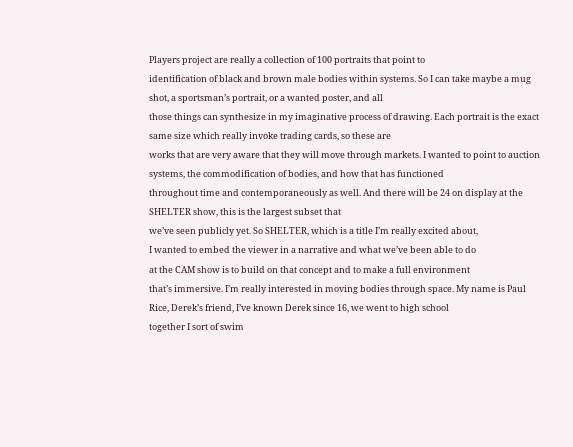Players project are really a collection of 100 portraits that point to
identification of black and brown male bodies within systems. So I can take maybe a mug shot, a sportsman’s portrait, or a wanted poster, and all
those things can synthesize in my imaginative process of drawing. Each portrait is the exact same size which really invoke trading cards, so these are
works that are very aware that they will move through markets. I wanted to point to auction systems, the commodification of bodies, and how that has functioned
throughout time and contemporaneously as well. And there will be 24 on display at the SHELTER show, this is the largest subset that
we’ve seen publicly yet. So SHELTER, which is a title I’m really excited about,
I wanted to embed the viewer in a narrative and what we’ve been able to do
at the CAM show is to build on that concept and to make a full environment
that’s immersive. I’m really interested in moving bodies through space. My name is Paul Rice, Derek’s friend, I’ve known Derek since 16, we went to high school
together I sort of swim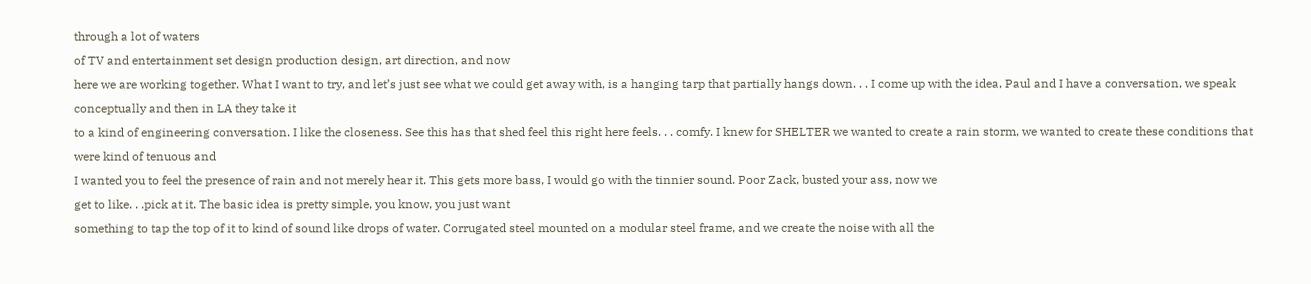through a lot of waters
of TV and entertainment set design production design, art direction, and now
here we are working together. What I want to try, and let’s just see what we could get away with, is a hanging tarp that partially hangs down. . . I come up with the idea, Paul and I have a conversation, we speak conceptually and then in LA they take it
to a kind of engineering conversation. I like the closeness. See this has that shed feel this right here feels. . . comfy. I knew for SHELTER we wanted to create a rain storm, we wanted to create these conditions that were kind of tenuous and
I wanted you to feel the presence of rain and not merely hear it. This gets more bass, I would go with the tinnier sound. Poor Zack, busted your ass, now we
get to like. . .pick at it. The basic idea is pretty simple, you know, you just want
something to tap the top of it to kind of sound like drops of water. Corrugated steel mounted on a modular steel frame, and we create the noise with all the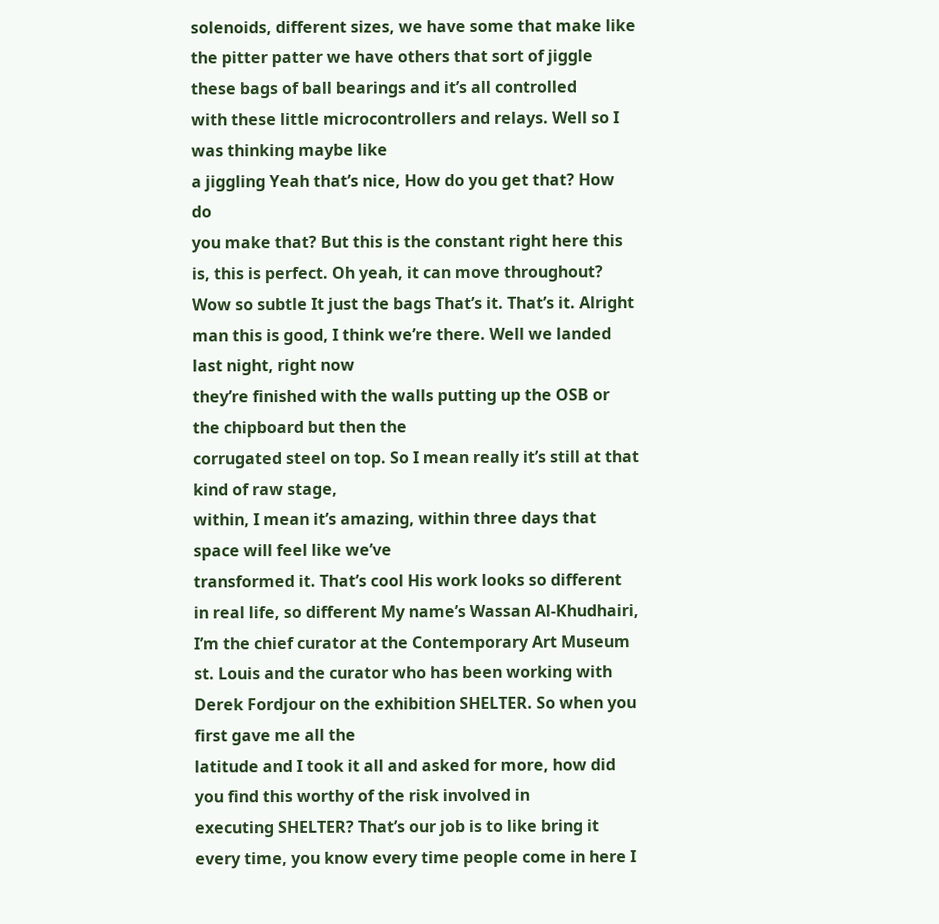solenoids, different sizes, we have some that make like the pitter patter we have others that sort of jiggle these bags of ball bearings and it’s all controlled
with these little microcontrollers and relays. Well so I was thinking maybe like
a jiggling Yeah that’s nice, How do you get that? How do
you make that? But this is the constant right here this is, this is perfect. Oh yeah, it can move throughout? Wow so subtle It just the bags That’s it. That’s it. Alright man this is good, I think we’re there. Well we landed last night, right now
they’re finished with the walls putting up the OSB or the chipboard but then the
corrugated steel on top. So I mean really it’s still at that kind of raw stage,
within, I mean it’s amazing, within three days that space will feel like we’ve
transformed it. That’s cool His work looks so different in real life, so different My name’s Wassan Al-Khudhairi, I’m the chief curator at the Contemporary Art Museum st. Louis and the curator who has been working with
Derek Fordjour on the exhibition SHELTER. So when you first gave me all the
latitude and I took it all and asked for more, how did you find this worthy of the risk involved in
executing SHELTER? That’s our job is to like bring it every time, you know every time people come in here I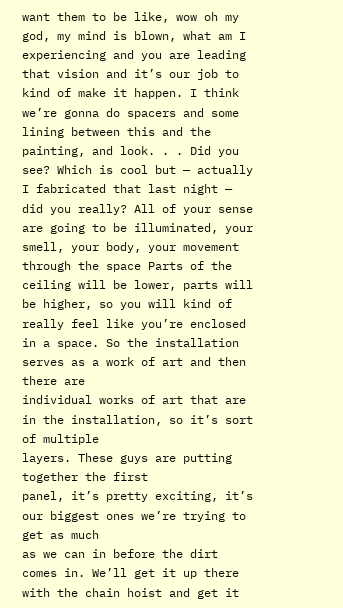want them to be like, wow oh my god, my mind is blown, what am I experiencing and you are leading that vision and it’s our job to
kind of make it happen. I think we’re gonna do spacers and some lining between this and the painting, and look. . . Did you see? Which is cool but — actually I fabricated that last night — did you really? All of your sense are going to be illuminated, your smell, your body, your movement through the space Parts of the ceiling will be lower, parts will be higher, so you will kind of really feel like you’re enclosed
in a space. So the installation serves as a work of art and then there are
individual works of art that are in the installation, so it’s sort of multiple
layers. These guys are putting together the first
panel, it’s pretty exciting, it’s our biggest ones we’re trying to get as much
as we can in before the dirt comes in. We’ll get it up there with the chain hoist and get it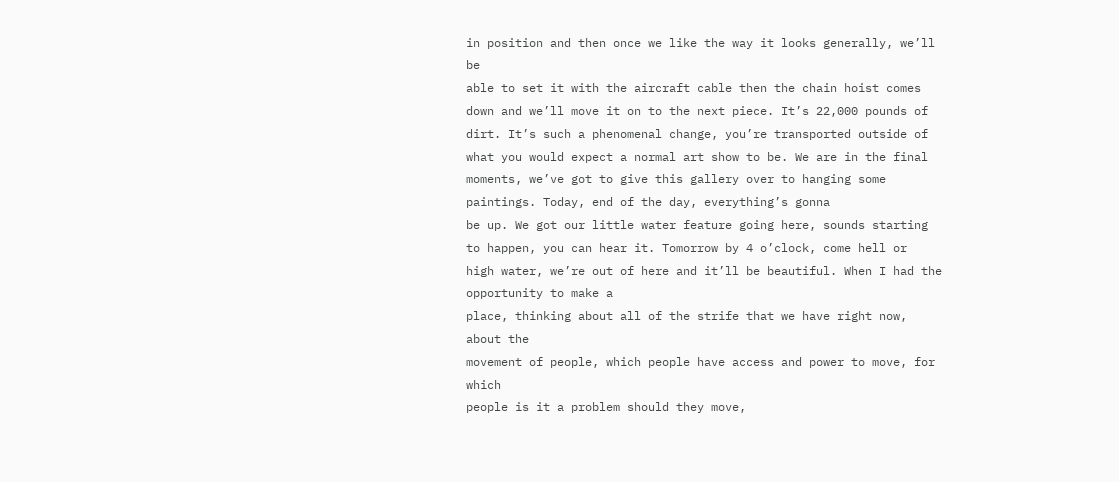in position and then once we like the way it looks generally, we’ll be
able to set it with the aircraft cable then the chain hoist comes down and we’ll move it on to the next piece. It’s 22,000 pounds of dirt. It’s such a phenomenal change, you’re transported outside of what you would expect a normal art show to be. We are in the final moments, we’ve got to give this gallery over to hanging some paintings. Today, end of the day, everything’s gonna
be up. We got our little water feature going here, sounds starting to happen, you can hear it. Tomorrow by 4 o’clock, come hell or
high water, we’re out of here and it’ll be beautiful. When I had the opportunity to make a
place, thinking about all of the strife that we have right now, about the
movement of people, which people have access and power to move, for which
people is it a problem should they move,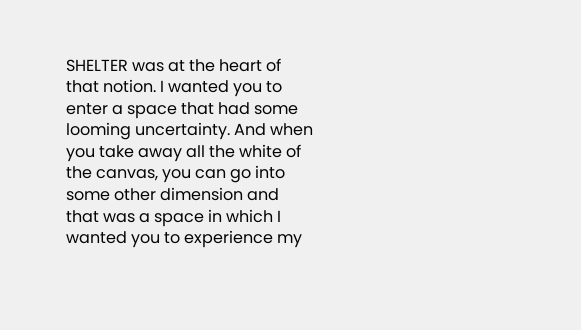SHELTER was at the heart of that notion. I wanted you to enter a space that had some looming uncertainty. And when you take away all the white of the canvas, you can go into some other dimension and that was a space in which I wanted you to experience my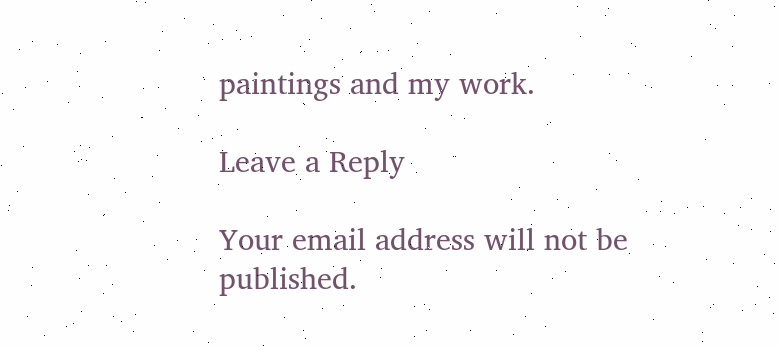paintings and my work.

Leave a Reply

Your email address will not be published.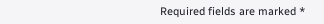Required fields are marked *